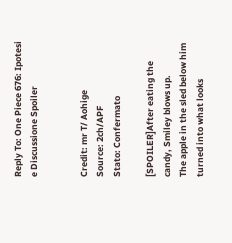Reply To: One Piece 676: Ipotesi e Discussione Spoiler


Credit: mr T/ Aohige
Source: 2ch/APF
Stato: Confermato

[SPOILER]After eating the candy, Smiley blows up.
The apple in the sled below him turned into what looks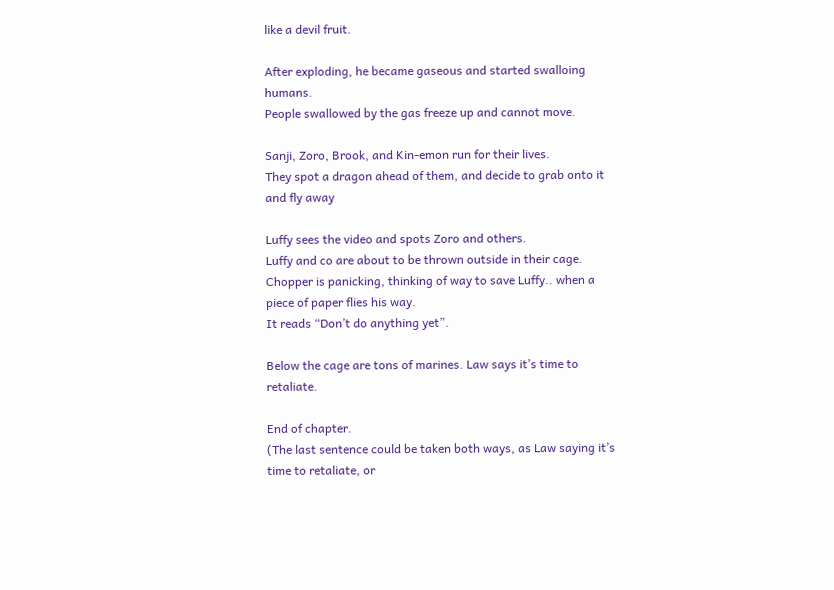like a devil fruit.

After exploding, he became gaseous and started swalloing humans.
People swallowed by the gas freeze up and cannot move.

Sanji, Zoro, Brook, and Kin-emon run for their lives.
They spot a dragon ahead of them, and decide to grab onto it and fly away

Luffy sees the video and spots Zoro and others.
Luffy and co are about to be thrown outside in their cage.
Chopper is panicking, thinking of way to save Luffy.. when a piece of paper flies his way.
It reads “Don’t do anything yet”.

Below the cage are tons of marines. Law says it’s time to retaliate.

End of chapter.
(The last sentence could be taken both ways, as Law saying it’s time to retaliate, or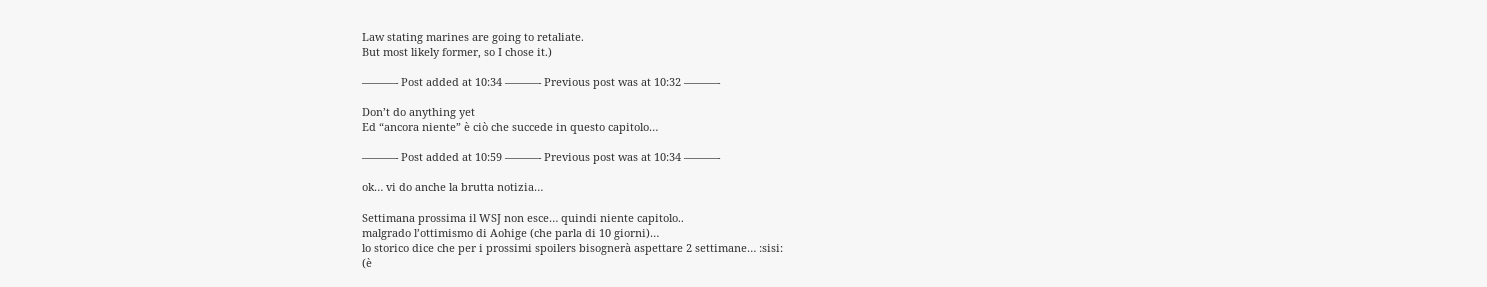Law stating marines are going to retaliate.
But most likely former, so I chose it.)

———- Post added at 10:34 ———- Previous post was at 10:32 ———-

Don’t do anything yet
Ed “ancora niente” è ciò che succede in questo capitolo…

———- Post added at 10:59 ———- Previous post was at 10:34 ———-

ok… vi do anche la brutta notizia…

Settimana prossima il WSJ non esce… quindi niente capitolo..
malgrado l’ottimismo di Aohige (che parla di 10 giorni)…
lo storico dice che per i prossimi spoilers bisognerà aspettare 2 settimane… :sisi:
(è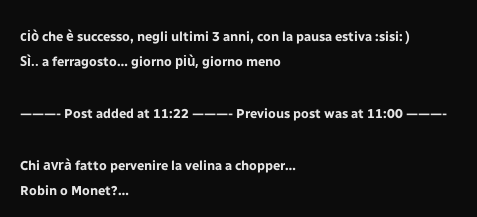ciò che è successo, negli ultimi 3 anni, con la pausa estiva :sisi: )
Sì.. a ferragosto… giorno più, giorno meno

———- Post added at 11:22 ———- Previous post was at 11:00 ———-

Chi avrà fatto pervenire la velina a chopper…
Robin o Monet?…